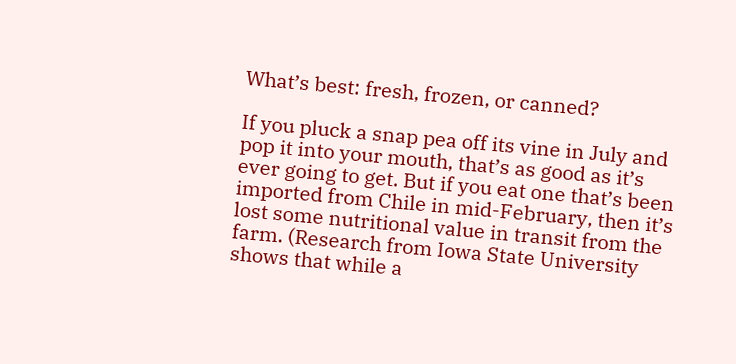What’s best: fresh, frozen, or canned?

If you pluck a snap pea off its vine in July and pop it into your mouth, that’s as good as it’s ever going to get. But if you eat one that’s been imported from Chile in mid-February, then it’s lost some nutritional value in transit from the farm. (Research from Iowa State University shows that while a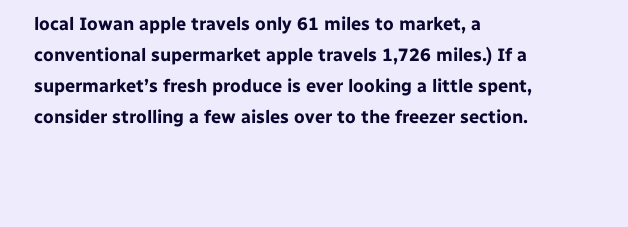local Iowan apple travels only 61 miles to market, a conventional supermarket apple travels 1,726 miles.) If a supermarket’s fresh produce is ever looking a little spent, consider strolling a few aisles over to the freezer section.